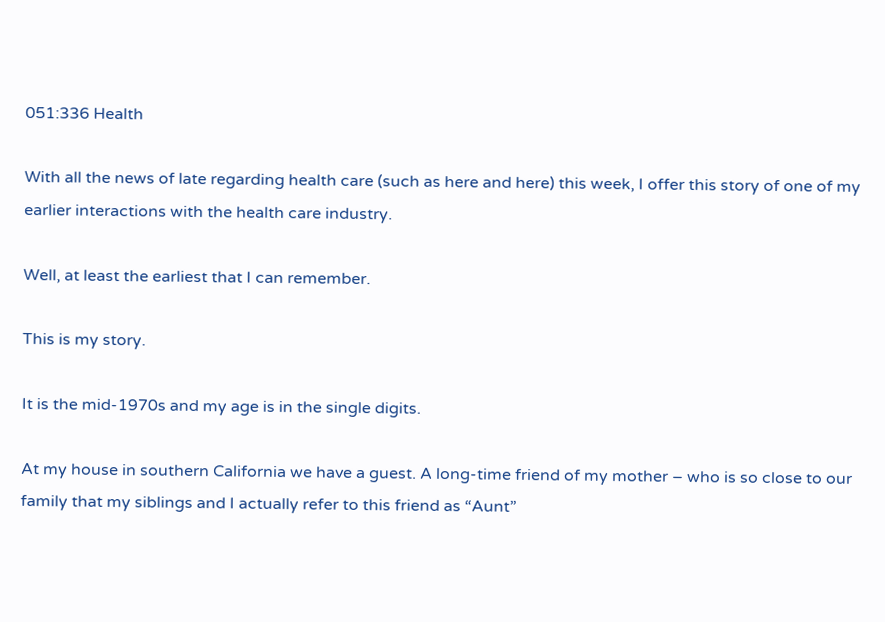051:336 Health

With all the news of late regarding health care (such as here and here) this week, I offer this story of one of my earlier interactions with the health care industry.

Well, at least the earliest that I can remember.

This is my story.

It is the mid-1970s and my age is in the single digits.

At my house in southern California we have a guest. A long-time friend of my mother – who is so close to our family that my siblings and I actually refer to this friend as “Aunt”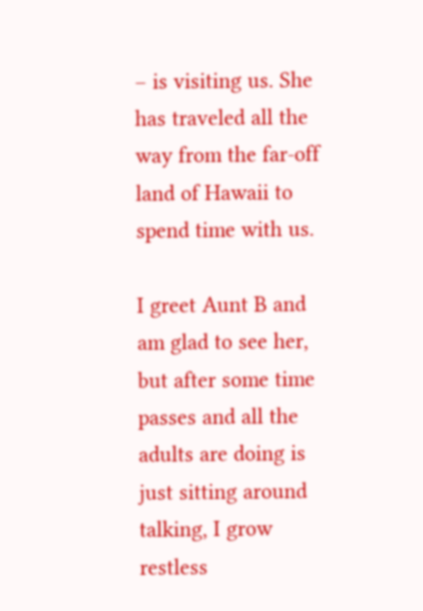– is visiting us. She has traveled all the way from the far-off land of Hawaii to spend time with us.

I greet Aunt B and am glad to see her, but after some time passes and all the adults are doing is just sitting around talking, I grow restless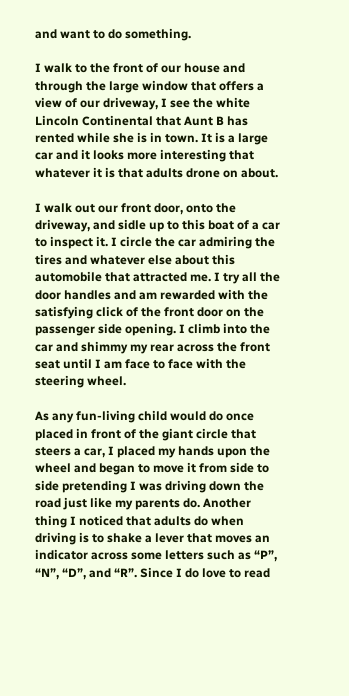and want to do something.

I walk to the front of our house and through the large window that offers a view of our driveway, I see the white Lincoln Continental that Aunt B has rented while she is in town. It is a large car and it looks more interesting that whatever it is that adults drone on about.

I walk out our front door, onto the driveway, and sidle up to this boat of a car to inspect it. I circle the car admiring the tires and whatever else about this automobile that attracted me. I try all the door handles and am rewarded with the satisfying click of the front door on the passenger side opening. I climb into the car and shimmy my rear across the front seat until I am face to face with the steering wheel.

As any fun-living child would do once placed in front of the giant circle that steers a car, I placed my hands upon the wheel and began to move it from side to side pretending I was driving down the road just like my parents do. Another thing I noticed that adults do when driving is to shake a lever that moves an indicator across some letters such as “P”, “N”, “D”, and “R”. Since I do love to read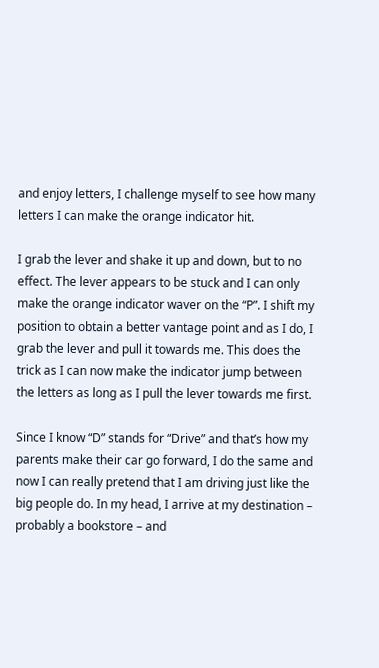and enjoy letters, I challenge myself to see how many letters I can make the orange indicator hit.

I grab the lever and shake it up and down, but to no effect. The lever appears to be stuck and I can only make the orange indicator waver on the “P”. I shift my position to obtain a better vantage point and as I do, I grab the lever and pull it towards me. This does the trick as I can now make the indicator jump between the letters as long as I pull the lever towards me first.

Since I know “D” stands for “Drive” and that’s how my parents make their car go forward, I do the same and now I can really pretend that I am driving just like the big people do. In my head, I arrive at my destination – probably a bookstore – and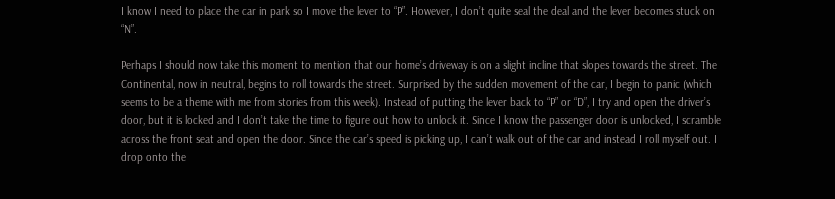I know I need to place the car in park so I move the lever to “P”. However, I don’t quite seal the deal and the lever becomes stuck on “N”.

Perhaps I should now take this moment to mention that our home’s driveway is on a slight incline that slopes towards the street. The Continental, now in neutral, begins to roll towards the street. Surprised by the sudden movement of the car, I begin to panic (which seems to be a theme with me from stories from this week). Instead of putting the lever back to “P” or “D”, I try and open the driver’s door, but it is locked and I don’t take the time to figure out how to unlock it. Since I know the passenger door is unlocked, I scramble across the front seat and open the door. Since the car’s speed is picking up, I can’t walk out of the car and instead I roll myself out. I drop onto the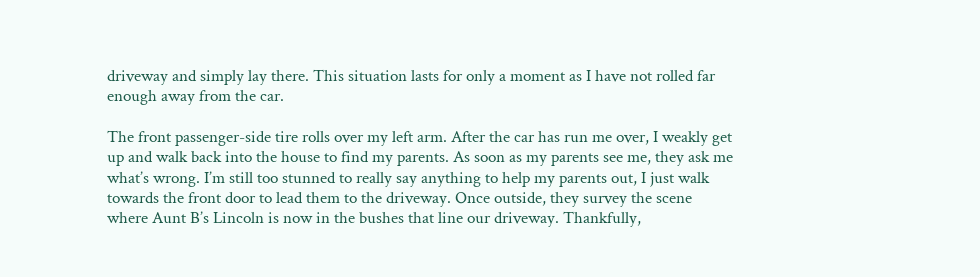driveway and simply lay there. This situation lasts for only a moment as I have not rolled far enough away from the car.

The front passenger-side tire rolls over my left arm. After the car has run me over, I weakly get up and walk back into the house to find my parents. As soon as my parents see me, they ask me what’s wrong. I’m still too stunned to really say anything to help my parents out, I just walk towards the front door to lead them to the driveway. Once outside, they survey the scene where Aunt B’s Lincoln is now in the bushes that line our driveway. Thankfully,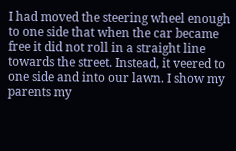I had moved the steering wheel enough to one side that when the car became free it did not roll in a straight line towards the street. Instead, it veered to one side and into our lawn. I show my parents my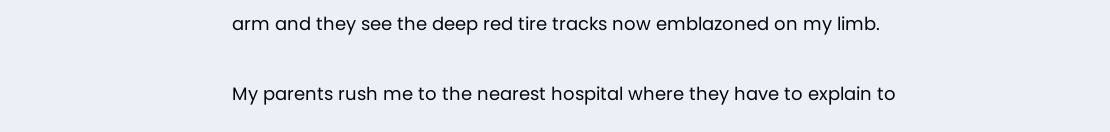arm and they see the deep red tire tracks now emblazoned on my limb.

My parents rush me to the nearest hospital where they have to explain to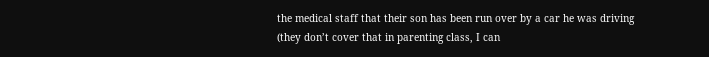the medical staff that their son has been run over by a car he was driving (they don’t cover that in parenting class, I can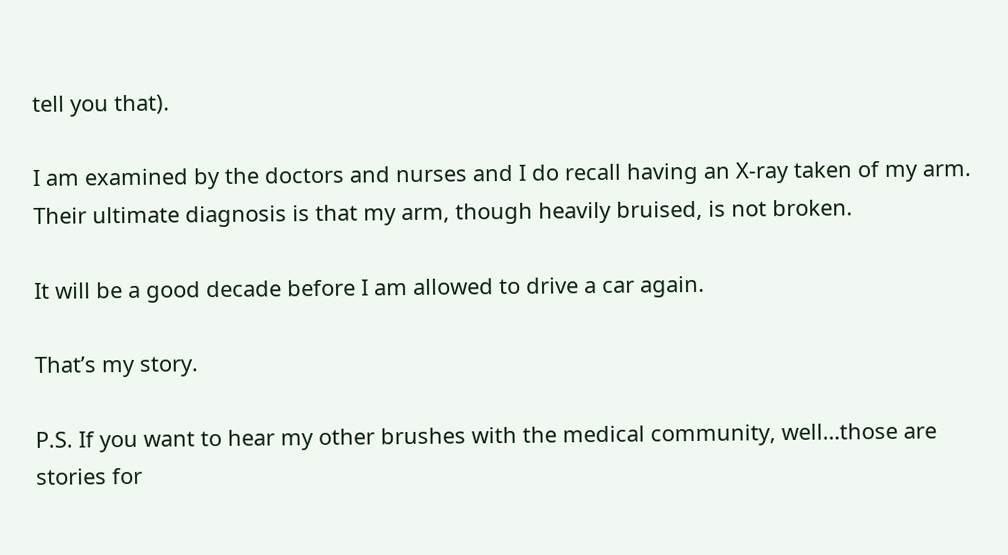tell you that).

I am examined by the doctors and nurses and I do recall having an X-ray taken of my arm. Their ultimate diagnosis is that my arm, though heavily bruised, is not broken.

It will be a good decade before I am allowed to drive a car again.

That’s my story.

P.S. If you want to hear my other brushes with the medical community, well…those are stories for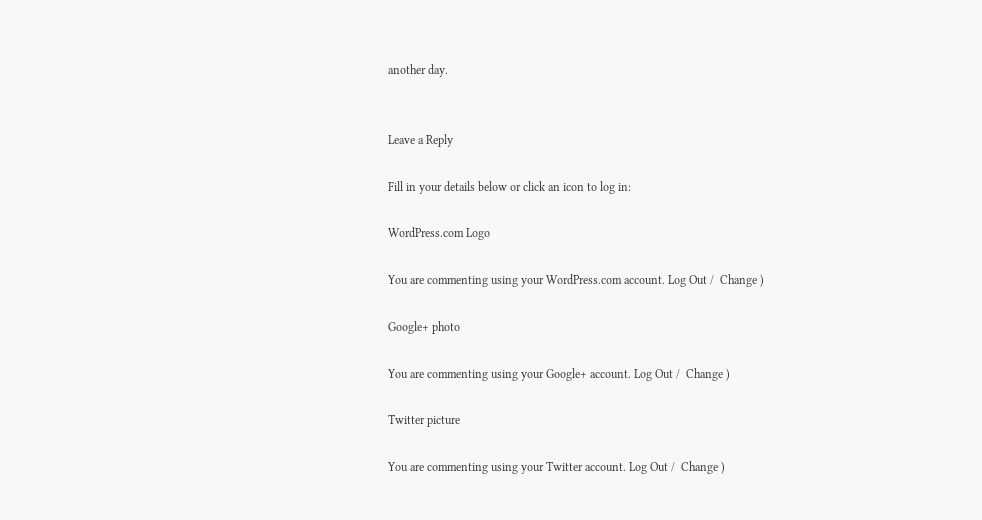another day.


Leave a Reply

Fill in your details below or click an icon to log in:

WordPress.com Logo

You are commenting using your WordPress.com account. Log Out /  Change )

Google+ photo

You are commenting using your Google+ account. Log Out /  Change )

Twitter picture

You are commenting using your Twitter account. Log Out /  Change )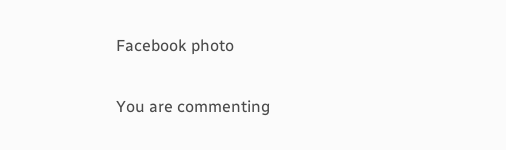Facebook photo

You are commenting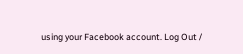using your Facebook account. Log Out /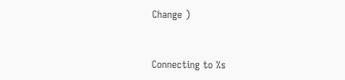Change )


Connecting to %s